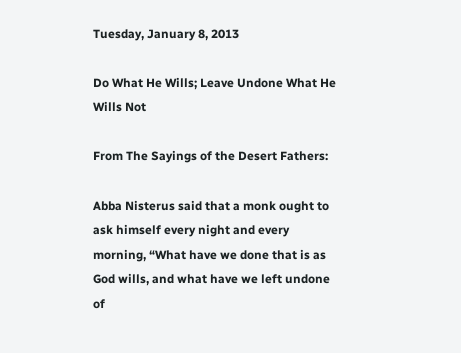Tuesday, January 8, 2013

Do What He Wills; Leave Undone What He Wills Not

From The Sayings of the Desert Fathers:

Abba Nisterus said that a monk ought to ask himself every night and every morning, “What have we done that is as God wills, and what have we left undone of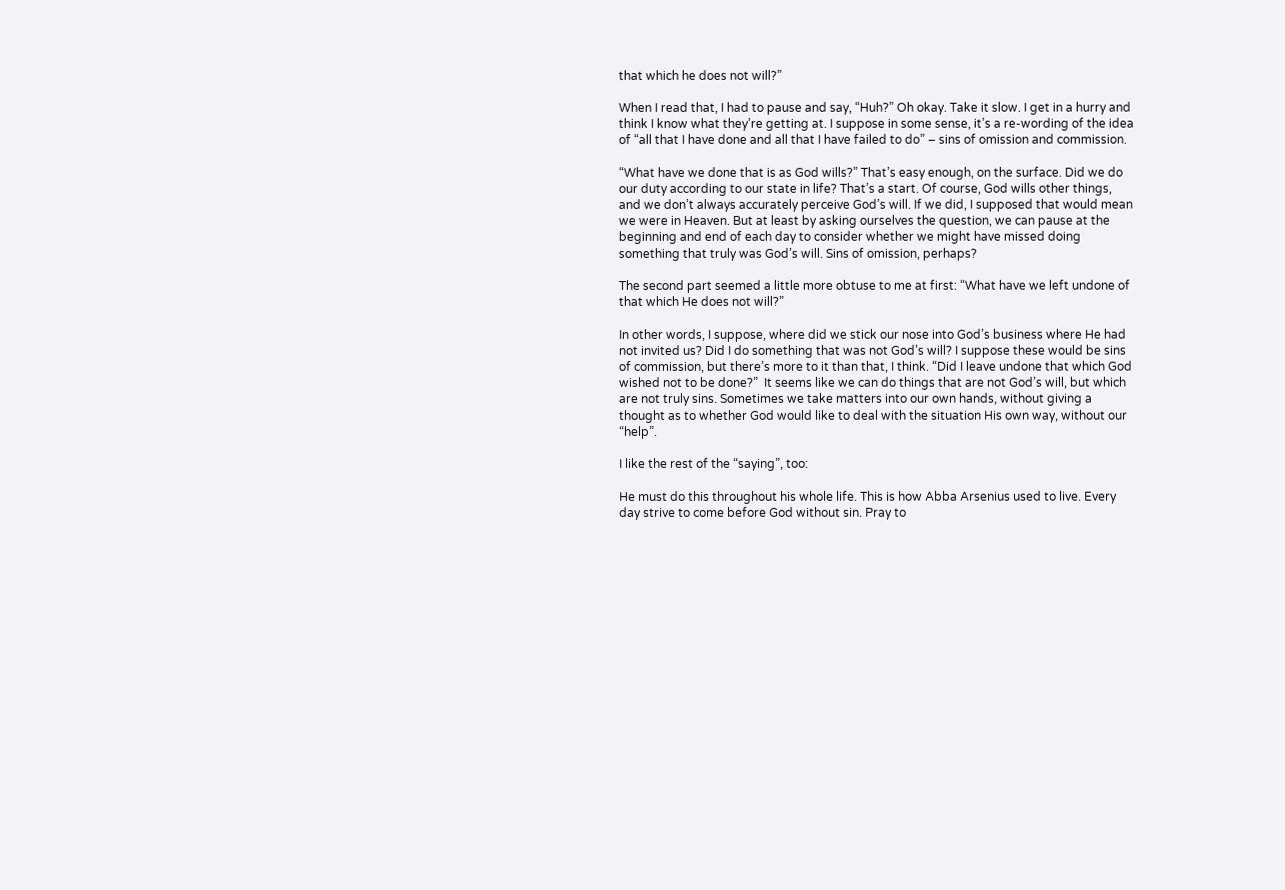that which he does not will?”

When I read that, I had to pause and say, “Huh?” Oh okay. Take it slow. I get in a hurry and think I know what they’re getting at. I suppose in some sense, it’s a re-wording of the idea of “all that I have done and all that I have failed to do” – sins of omission and commission.

“What have we done that is as God wills?” That’s easy enough, on the surface. Did we do our duty according to our state in life? That’s a start. Of course, God wills other things, and we don’t always accurately perceive God’s will. If we did, I supposed that would mean we were in Heaven. But at least by asking ourselves the question, we can pause at the beginning and end of each day to consider whether we might have missed doing something that truly was God’s will. Sins of omission, perhaps?

The second part seemed a little more obtuse to me at first: “What have we left undone of that which He does not will?”

In other words, I suppose, where did we stick our nose into God’s business where He had not invited us? Did I do something that was not God’s will? I suppose these would be sins of commission, but there’s more to it than that, I think. “Did I leave undone that which God wished not to be done?”  It seems like we can do things that are not God’s will, but which are not truly sins. Sometimes we take matters into our own hands, without giving a thought as to whether God would like to deal with the situation His own way, without our “help”.

I like the rest of the “saying”, too:

He must do this throughout his whole life. This is how Abba Arsenius used to live. Every day strive to come before God without sin. Pray to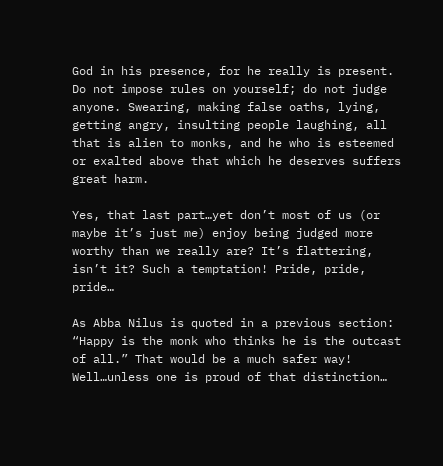God in his presence, for he really is present. Do not impose rules on yourself; do not judge anyone. Swearing, making false oaths, lying, getting angry, insulting people laughing, all that is alien to monks, and he who is esteemed or exalted above that which he deserves suffers great harm.

Yes, that last part…yet don’t most of us (or maybe it’s just me) enjoy being judged more worthy than we really are? It’s flattering, isn’t it? Such a temptation! Pride, pride, pride…

As Abba Nilus is quoted in a previous section: “Happy is the monk who thinks he is the outcast of all.” That would be a much safer way! Well…unless one is proud of that distinction…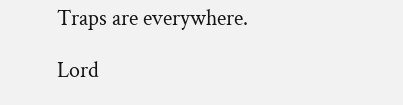Traps are everywhere.

Lord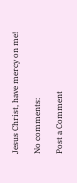Jesus Christ, have mercy on me!

No comments:

Post a Comment